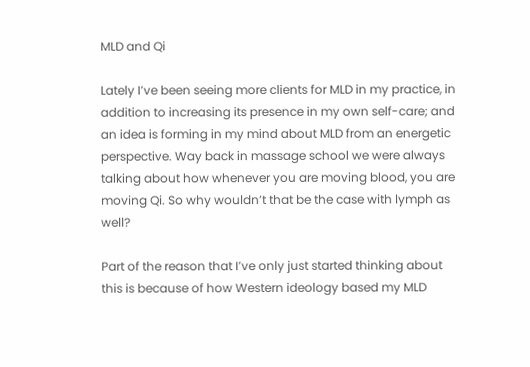MLD and Qi

Lately I’ve been seeing more clients for MLD in my practice, in addition to increasing its presence in my own self-care; and an idea is forming in my mind about MLD from an energetic perspective. Way back in massage school we were always talking about how whenever you are moving blood, you are moving Qi. So why wouldn’t that be the case with lymph as well?

Part of the reason that I’ve only just started thinking about this is because of how Western ideology based my MLD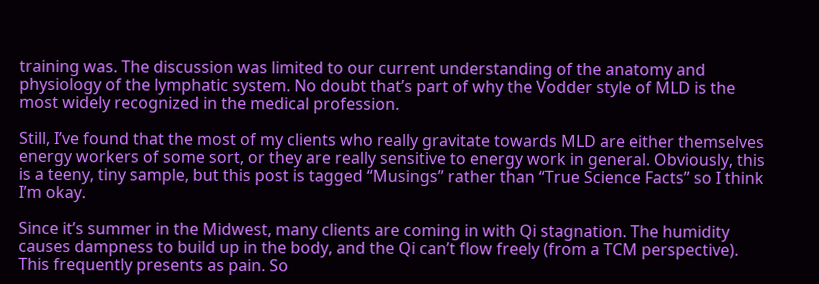training was. The discussion was limited to our current understanding of the anatomy and physiology of the lymphatic system. No doubt that’s part of why the Vodder style of MLD is the most widely recognized in the medical profession.

Still, I’ve found that the most of my clients who really gravitate towards MLD are either themselves energy workers of some sort, or they are really sensitive to energy work in general. Obviously, this is a teeny, tiny sample, but this post is tagged “Musings” rather than “True Science Facts” so I think I’m okay.

Since it’s summer in the Midwest, many clients are coming in with Qi stagnation. The humidity causes dampness to build up in the body, and the Qi can’t flow freely (from a TCM perspective). This frequently presents as pain. So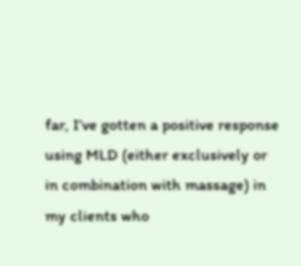far, I’ve gotten a positive response using MLD (either exclusively or in combination with massage) in my clients who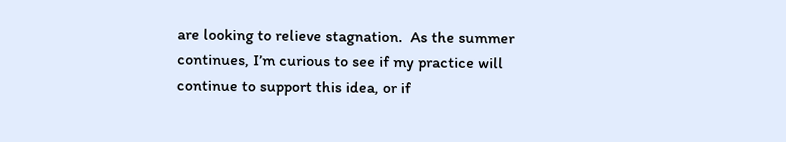are looking to relieve stagnation.  As the summer continues, I’m curious to see if my practice will continue to support this idea, or if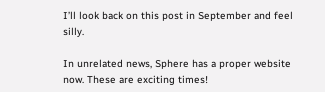I’ll look back on this post in September and feel silly.

In unrelated news, Sphere has a proper website now. These are exciting times!